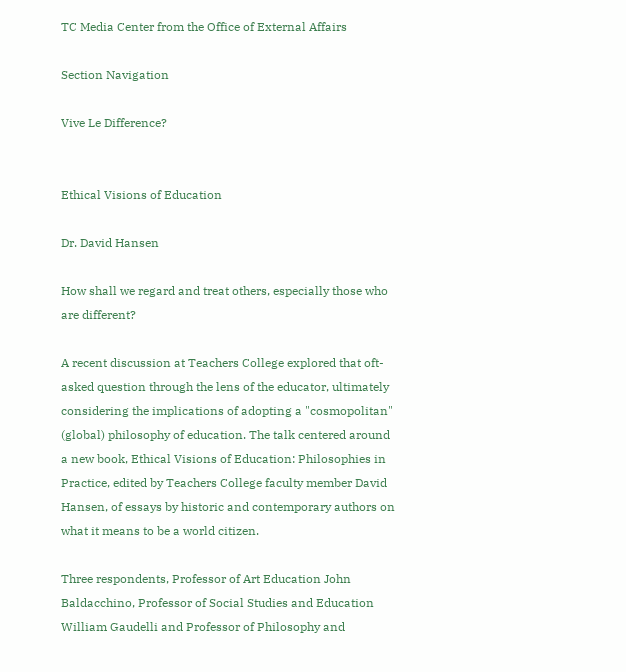TC Media Center from the Office of External Affairs

Section Navigation

Vive Le Difference?


Ethical Visions of Education

Dr. David Hansen

How shall we regard and treat others, especially those who are different?

A recent discussion at Teachers College explored that oft-asked question through the lens of the educator, ultimately considering the implications of adopting a "cosmopolitan" (global) philosophy of education. The talk centered around a new book, Ethical Visions of Education: Philosophies in Practice, edited by Teachers College faculty member David Hansen, of essays by historic and contemporary authors on what it means to be a world citizen.

Three respondents, Professor of Art Education John Baldacchino, Professor of Social Studies and Education William Gaudelli and Professor of Philosophy and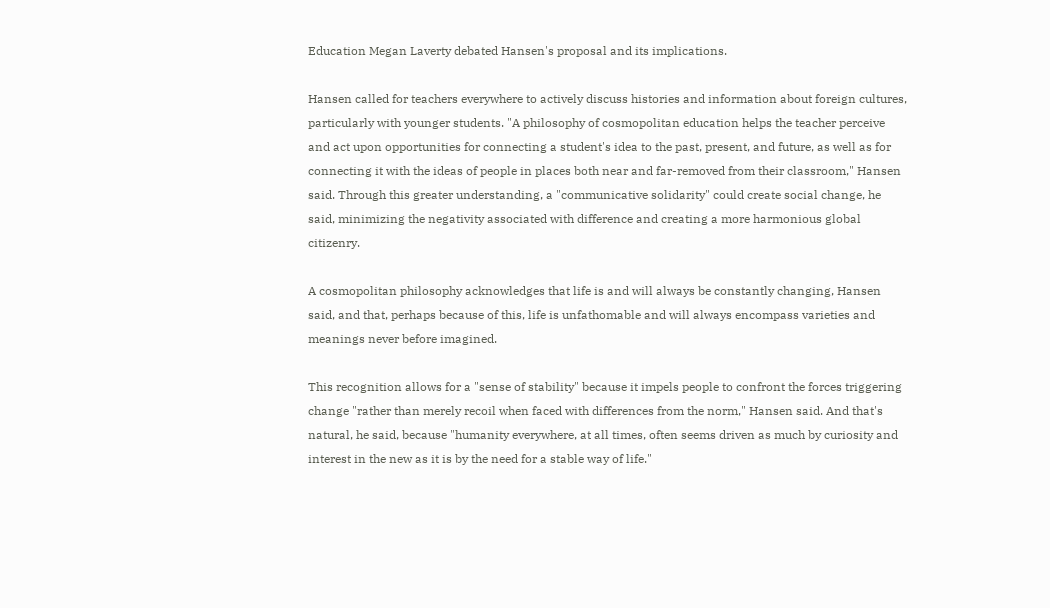Education Megan Laverty debated Hansen's proposal and its implications.

Hansen called for teachers everywhere to actively discuss histories and information about foreign cultures, particularly with younger students. "A philosophy of cosmopolitan education helps the teacher perceive and act upon opportunities for connecting a student's idea to the past, present, and future, as well as for connecting it with the ideas of people in places both near and far-removed from their classroom," Hansen said. Through this greater understanding, a "communicative solidarity" could create social change, he said, minimizing the negativity associated with difference and creating a more harmonious global citizenry.

A cosmopolitan philosophy acknowledges that life is and will always be constantly changing, Hansen said, and that, perhaps because of this, life is unfathomable and will always encompass varieties and meanings never before imagined.

This recognition allows for a "sense of stability" because it impels people to confront the forces triggering change "rather than merely recoil when faced with differences from the norm," Hansen said. And that's natural, he said, because "humanity everywhere, at all times, often seems driven as much by curiosity and interest in the new as it is by the need for a stable way of life."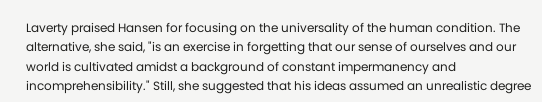Laverty praised Hansen for focusing on the universality of the human condition. The alternative, she said, "is an exercise in forgetting that our sense of ourselves and our world is cultivated amidst a background of constant impermanency and incomprehensibility." Still, she suggested that his ideas assumed an unrealistic degree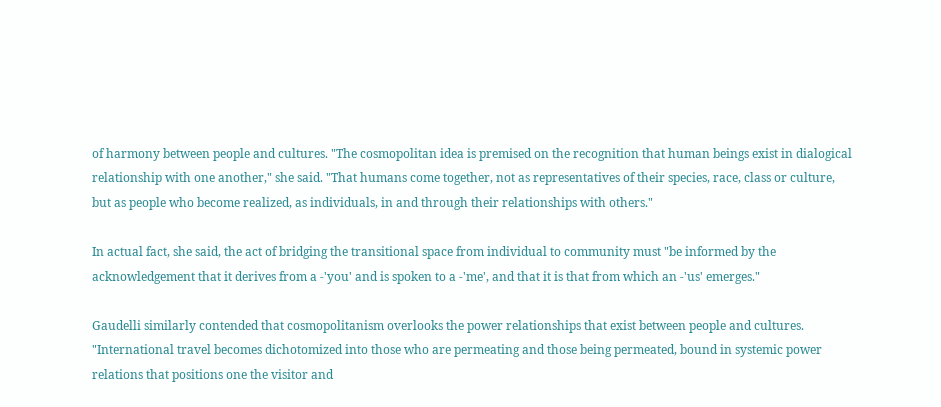of harmony between people and cultures. "The cosmopolitan idea is premised on the recognition that human beings exist in dialogical relationship with one another," she said. "That humans come together, not as representatives of their species, race, class or culture, but as people who become realized, as individuals, in and through their relationships with others."

In actual fact, she said, the act of bridging the transitional space from individual to community must "be informed by the acknowledgement that it derives from a -'you' and is spoken to a -'me', and that it is that from which an -'us' emerges."

Gaudelli similarly contended that cosmopolitanism overlooks the power relationships that exist between people and cultures. "International travel becomes dichotomized into those who are permeating and those being permeated, bound in systemic power relations that positions one the visitor and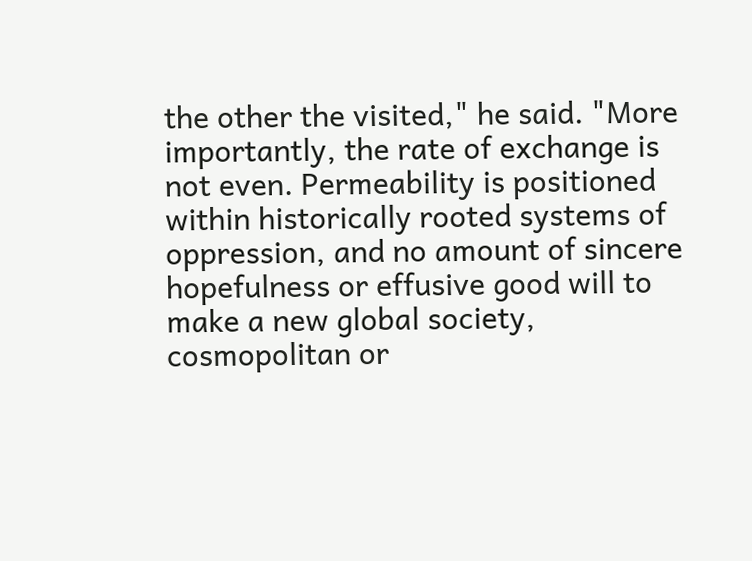the other the visited," he said. "More importantly, the rate of exchange is not even. Permeability is positioned within historically rooted systems of oppression, and no amount of sincere hopefulness or effusive good will to make a new global society, cosmopolitan or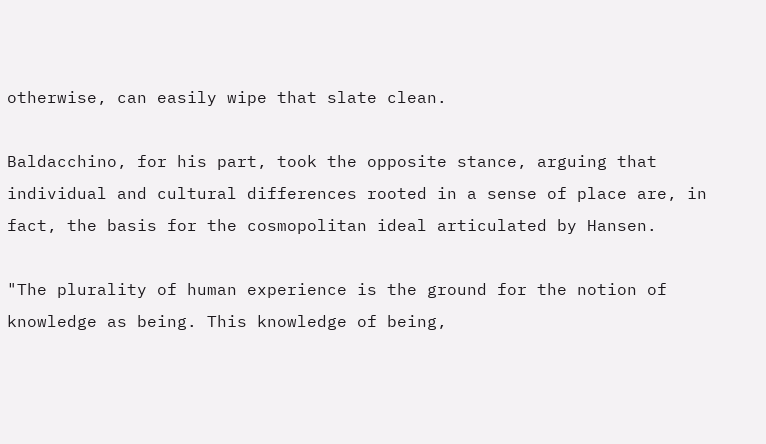otherwise, can easily wipe that slate clean.

Baldacchino, for his part, took the opposite stance, arguing that individual and cultural differences rooted in a sense of place are, in fact, the basis for the cosmopolitan ideal articulated by Hansen.

"The plurality of human experience is the ground for the notion of knowledge as being. This knowledge of being,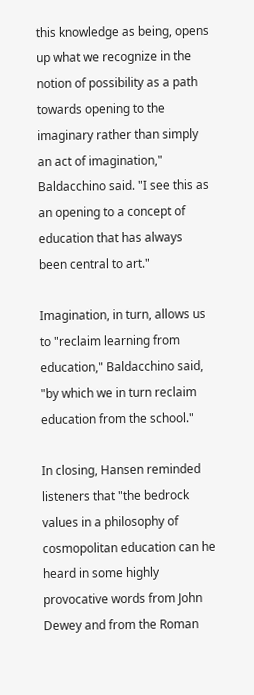this knowledge as being, opens up what we recognize in the notion of possibility as a path towards opening to the imaginary rather than simply an act of imagination," Baldacchino said. "I see this as an opening to a concept of education that has always been central to art."

Imagination, in turn, allows us to "reclaim learning from education," Baldacchino said, "by which we in turn reclaim education from the school."

In closing, Hansen reminded listeners that "the bedrock values in a philosophy of cosmopolitan education can he heard in some highly provocative words from John Dewey and from the Roman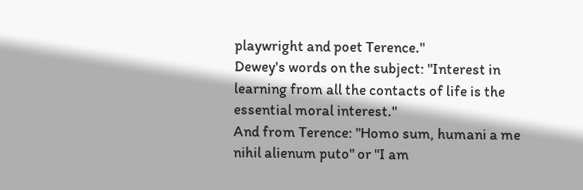playwright and poet Terence."
Dewey's words on the subject: "Interest in learning from all the contacts of life is the essential moral interest."
And from Terence: "Homo sum, humani a me nihil alienum puto" or "I am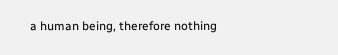a human being, therefore nothing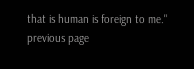that is human is foreign to me."
previous page